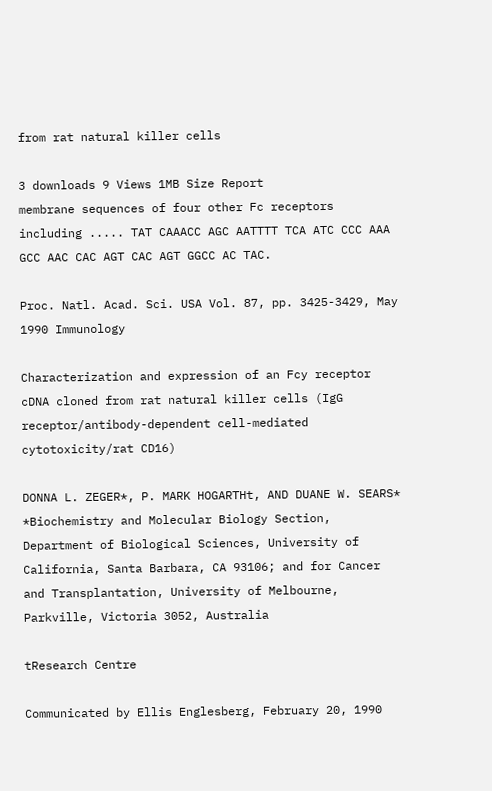from rat natural killer cells

3 downloads 9 Views 1MB Size Report
membrane sequences of four other Fc receptors including ..... TAT CAAACC AGC AATTTT TCA ATC CCC AAA GCC AAC CAC AGT CAC AGT GGCC AC TAC.

Proc. Natl. Acad. Sci. USA Vol. 87, pp. 3425-3429, May 1990 Immunology

Characterization and expression of an Fcy receptor cDNA cloned from rat natural killer cells (IgG receptor/antibody-dependent cell-mediated cytotoxicity/rat CD16)

DONNA L. ZEGER*, P. MARK HOGARTHt, AND DUANE W. SEARS* *Biochemistry and Molecular Biology Section, Department of Biological Sciences, University of California, Santa Barbara, CA 93106; and for Cancer and Transplantation, University of Melbourne, Parkville, Victoria 3052, Australia

tResearch Centre

Communicated by Ellis Englesberg, February 20, 1990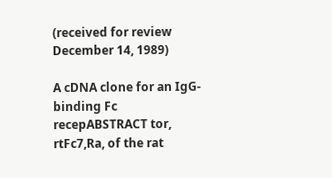(received for review December 14, 1989)

A cDNA clone for an IgG-binding Fc recepABSTRACT tor, rtFc7,Ra, of the rat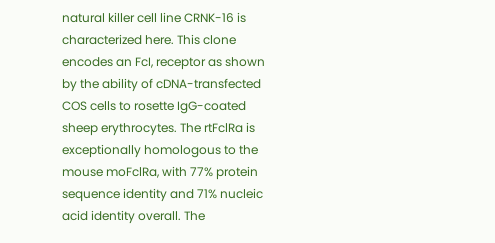natural killer cell line CRNK-16 is characterized here. This clone encodes an FcI, receptor as shown by the ability of cDNA-transfected COS cells to rosette IgG-coated sheep erythrocytes. The rtFclRa is exceptionally homologous to the mouse moFclRa, with 77% protein sequence identity and 71% nucleic acid identity overall. The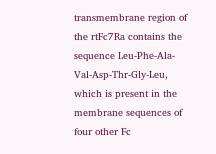transmembrane region of the rtFc7Ra contains the sequence Leu-Phe-Ala-Val-Asp-Thr-Gly-Leu, which is present in the membrane sequences of four other Fc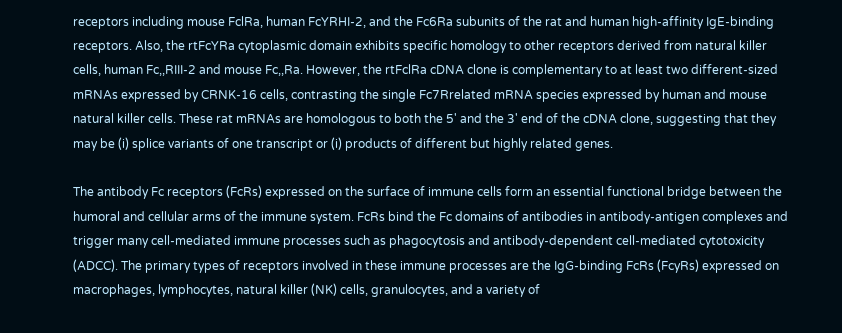receptors including mouse FclRa, human FcYRHI-2, and the Fc6Ra subunits of the rat and human high-affinity IgE-binding receptors. Also, the rtFcYRa cytoplasmic domain exhibits specific homology to other receptors derived from natural killer cells, human Fc,,RIII-2 and mouse Fc,,Ra. However, the rtFclRa cDNA clone is complementary to at least two different-sized mRNAs expressed by CRNK-16 cells, contrasting the single Fc7Rrelated mRNA species expressed by human and mouse natural killer cells. These rat mRNAs are homologous to both the 5' and the 3' end of the cDNA clone, suggesting that they may be (i) splice variants of one transcript or (i) products of different but highly related genes.

The antibody Fc receptors (FcRs) expressed on the surface of immune cells form an essential functional bridge between the humoral and cellular arms of the immune system. FcRs bind the Fc domains of antibodies in antibody-antigen complexes and trigger many cell-mediated immune processes such as phagocytosis and antibody-dependent cell-mediated cytotoxicity (ADCC). The primary types of receptors involved in these immune processes are the IgG-binding FcRs (FcyRs) expressed on macrophages, lymphocytes, natural killer (NK) cells, granulocytes, and a variety of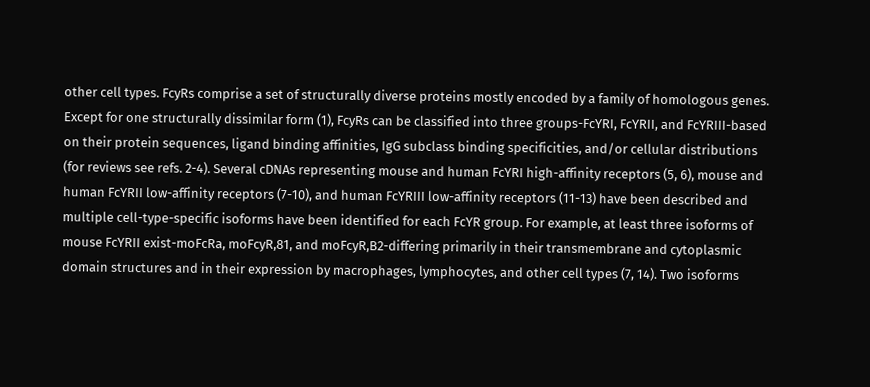other cell types. FcyRs comprise a set of structurally diverse proteins mostly encoded by a family of homologous genes. Except for one structurally dissimilar form (1), FcyRs can be classified into three groups-FcYRI, FcYRII, and FcYRIII-based on their protein sequences, ligand binding affinities, IgG subclass binding specificities, and/or cellular distributions (for reviews see refs. 2-4). Several cDNAs representing mouse and human FcYRI high-affinity receptors (5, 6), mouse and human FcYRII low-affinity receptors (7-10), and human FcYRIII low-affinity receptors (11-13) have been described and multiple cell-type-specific isoforms have been identified for each FcYR group. For example, at least three isoforms of mouse FcYRII exist-moFcRa, moFcyR,81, and moFcyR,B2-differing primarily in their transmembrane and cytoplasmic domain structures and in their expression by macrophages, lymphocytes, and other cell types (7, 14). Two isoforms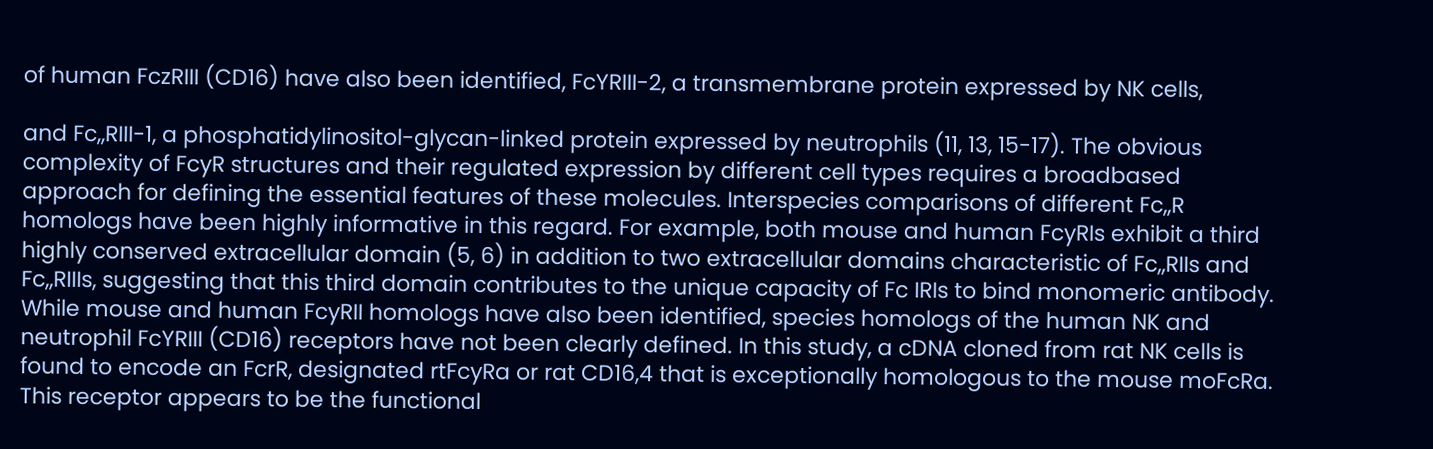of human FczRIII (CD16) have also been identified, FcYRIII-2, a transmembrane protein expressed by NK cells,

and Fc,,RIII-1, a phosphatidylinositol-glycan-linked protein expressed by neutrophils (11, 13, 15-17). The obvious complexity of FcyR structures and their regulated expression by different cell types requires a broadbased approach for defining the essential features of these molecules. Interspecies comparisons of different Fc,,R homologs have been highly informative in this regard. For example, both mouse and human FcyRIs exhibit a third highly conserved extracellular domain (5, 6) in addition to two extracellular domains characteristic of Fc,,RIIs and Fc,,RIIIs, suggesting that this third domain contributes to the unique capacity of Fc IRIs to bind monomeric antibody. While mouse and human FcyRII homologs have also been identified, species homologs of the human NK and neutrophil FcYRIII (CD16) receptors have not been clearly defined. In this study, a cDNA cloned from rat NK cells is found to encode an FcrR, designated rtFcyRa or rat CD16,4 that is exceptionally homologous to the mouse moFcRa. This receptor appears to be the functional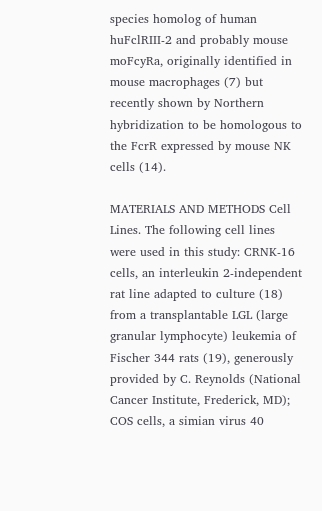species homolog of human huFclRIII-2 and probably mouse moFcyRa, originally identified in mouse macrophages (7) but recently shown by Northern hybridization to be homologous to the FcrR expressed by mouse NK cells (14).

MATERIALS AND METHODS Cell Lines. The following cell lines were used in this study: CRNK-16 cells, an interleukin 2-independent rat line adapted to culture (18) from a transplantable LGL (large granular lymphocyte) leukemia of Fischer 344 rats (19), generously provided by C. Reynolds (National Cancer Institute, Frederick, MD); COS cells, a simian virus 40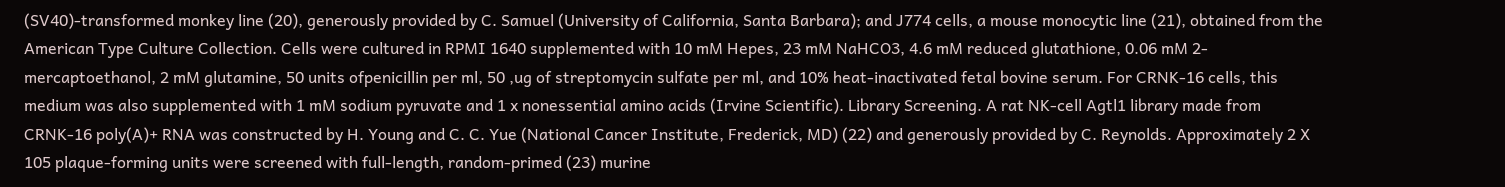(SV40)-transformed monkey line (20), generously provided by C. Samuel (University of California, Santa Barbara); and J774 cells, a mouse monocytic line (21), obtained from the American Type Culture Collection. Cells were cultured in RPMI 1640 supplemented with 10 mM Hepes, 23 mM NaHCO3, 4.6 mM reduced glutathione, 0.06 mM 2-mercaptoethanol, 2 mM glutamine, 50 units ofpenicillin per ml, 50 ,ug of streptomycin sulfate per ml, and 10% heat-inactivated fetal bovine serum. For CRNK-16 cells, this medium was also supplemented with 1 mM sodium pyruvate and 1 x nonessential amino acids (Irvine Scientific). Library Screening. A rat NK-cell Agtl1 library made from CRNK-16 poly(A)+ RNA was constructed by H. Young and C. C. Yue (National Cancer Institute, Frederick, MD) (22) and generously provided by C. Reynolds. Approximately 2 X 105 plaque-forming units were screened with full-length, random-primed (23) murine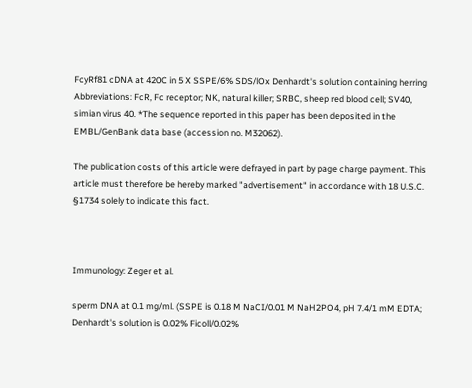FcyRf81 cDNA at 420C in 5 X SSPE/6% SDS/lOx Denhardt's solution containing herring Abbreviations: FcR, Fc receptor; NK, natural killer; SRBC, sheep red blood cell; SV40, simian virus 40. *The sequence reported in this paper has been deposited in the EMBL/GenBank data base (accession no. M32062).

The publication costs of this article were defrayed in part by page charge payment. This article must therefore be hereby marked "advertisement" in accordance with 18 U.S.C. §1734 solely to indicate this fact.



Immunology: Zeger et al.

sperm DNA at 0.1 mg/ml. (SSPE is 0.18 M NaCI/0.01 M NaH2PO4, pH 7.4/1 mM EDTA; Denhardt's solution is 0.02% Ficoll/0.02%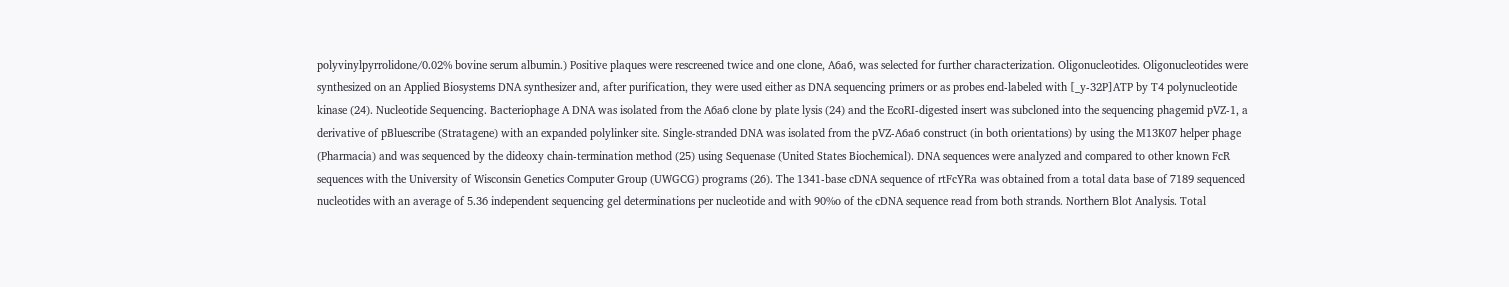polyvinylpyrrolidone/0.02% bovine serum albumin.) Positive plaques were rescreened twice and one clone, A6a6, was selected for further characterization. Oligonucleotides. Oligonucleotides were synthesized on an Applied Biosystems DNA synthesizer and, after purification, they were used either as DNA sequencing primers or as probes end-labeled with [_y-32P]ATP by T4 polynucleotide kinase (24). Nucleotide Sequencing. Bacteriophage A DNA was isolated from the A6a6 clone by plate lysis (24) and the EcoRI-digested insert was subcloned into the sequencing phagemid pVZ-1, a derivative of pBluescribe (Stratagene) with an expanded polylinker site. Single-stranded DNA was isolated from the pVZ-A6a6 construct (in both orientations) by using the M13K07 helper phage (Pharmacia) and was sequenced by the dideoxy chain-termination method (25) using Sequenase (United States Biochemical). DNA sequences were analyzed and compared to other known FcR sequences with the University of Wisconsin Genetics Computer Group (UWGCG) programs (26). The 1341-base cDNA sequence of rtFcYRa was obtained from a total data base of 7189 sequenced nucleotides with an average of 5.36 independent sequencing gel determinations per nucleotide and with 90%o of the cDNA sequence read from both strands. Northern Blot Analysis. Total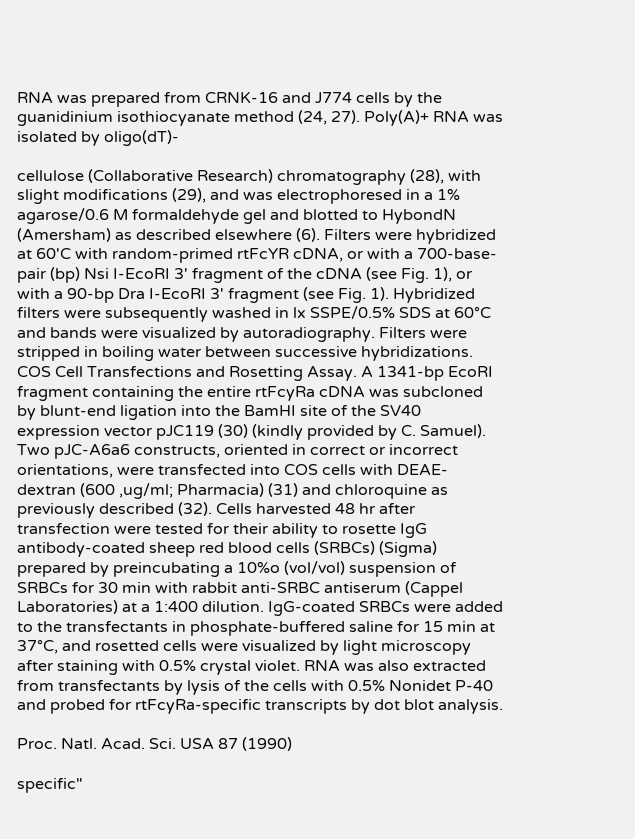RNA was prepared from CRNK-16 and J774 cells by the guanidinium isothiocyanate method (24, 27). Poly(A)+ RNA was isolated by oligo(dT)-

cellulose (Collaborative Research) chromatography (28), with slight modifications (29), and was electrophoresed in a 1% agarose/0.6 M formaldehyde gel and blotted to HybondN (Amersham) as described elsewhere (6). Filters were hybridized at 60'C with random-primed rtFcYR cDNA, or with a 700-base-pair (bp) Nsi I-EcoRI 3' fragment of the cDNA (see Fig. 1), or with a 90-bp Dra I-EcoRI 3' fragment (see Fig. 1). Hybridized filters were subsequently washed in lx SSPE/0.5% SDS at 60°C and bands were visualized by autoradiography. Filters were stripped in boiling water between successive hybridizations. COS Cell Transfections and Rosetting Assay. A 1341-bp EcoRI fragment containing the entire rtFcyRa cDNA was subcloned by blunt-end ligation into the BamHI site of the SV40 expression vector pJC119 (30) (kindly provided by C. Samuel). Two pJC-A6a6 constructs, oriented in correct or incorrect orientations, were transfected into COS cells with DEAE-dextran (600 ,ug/ml; Pharmacia) (31) and chloroquine as previously described (32). Cells harvested 48 hr after transfection were tested for their ability to rosette IgG antibody-coated sheep red blood cells (SRBCs) (Sigma) prepared by preincubating a 10%o (vol/vol) suspension of SRBCs for 30 min with rabbit anti-SRBC antiserum (Cappel Laboratories) at a 1:400 dilution. IgG-coated SRBCs were added to the transfectants in phosphate-buffered saline for 15 min at 37°C, and rosetted cells were visualized by light microscopy after staining with 0.5% crystal violet. RNA was also extracted from transfectants by lysis of the cells with 0.5% Nonidet P-40 and probed for rtFcyRa-specific transcripts by dot blot analysis.

Proc. Natl. Acad. Sci. USA 87 (1990)

specific"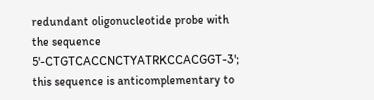redundant oligonucleotide probe with the sequence 5'-CTGTCACCNCTYATRKCCACGGT-3'; this sequence is anticomplementary to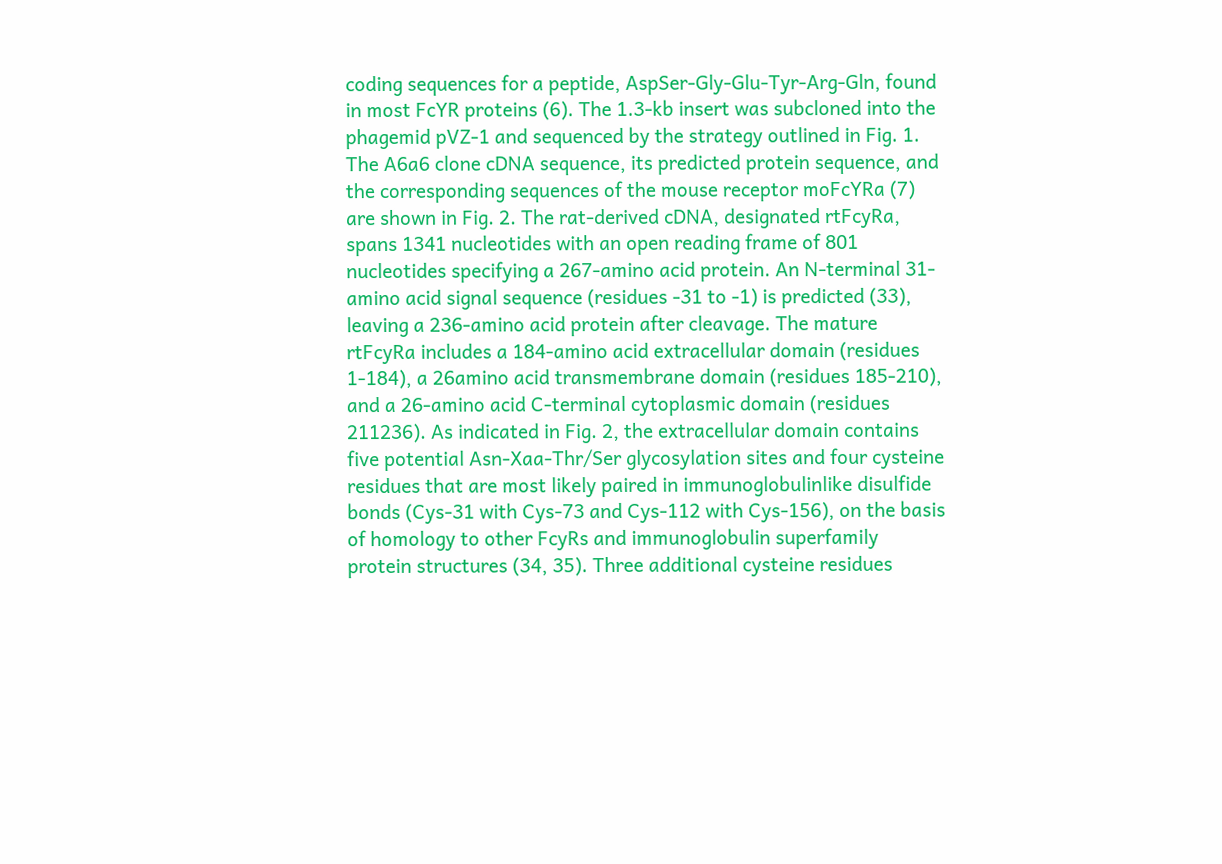coding sequences for a peptide, AspSer-Gly-Glu-Tyr-Arg-Gln, found in most FcYR proteins (6). The 1.3-kb insert was subcloned into the phagemid pVZ-1 and sequenced by the strategy outlined in Fig. 1. The A6a6 clone cDNA sequence, its predicted protein sequence, and the corresponding sequences of the mouse receptor moFcYRa (7) are shown in Fig. 2. The rat-derived cDNA, designated rtFcyRa, spans 1341 nucleotides with an open reading frame of 801 nucleotides specifying a 267-amino acid protein. An N-terminal 31-amino acid signal sequence (residues -31 to -1) is predicted (33), leaving a 236-amino acid protein after cleavage. The mature rtFcyRa includes a 184-amino acid extracellular domain (residues 1-184), a 26amino acid transmembrane domain (residues 185-210), and a 26-amino acid C-terminal cytoplasmic domain (residues 211236). As indicated in Fig. 2, the extracellular domain contains five potential Asn-Xaa-Thr/Ser glycosylation sites and four cysteine residues that are most likely paired in immunoglobulinlike disulfide bonds (Cys-31 with Cys-73 and Cys-112 with Cys-156), on the basis of homology to other FcyRs and immunoglobulin superfamily protein structures (34, 35). Three additional cysteine residues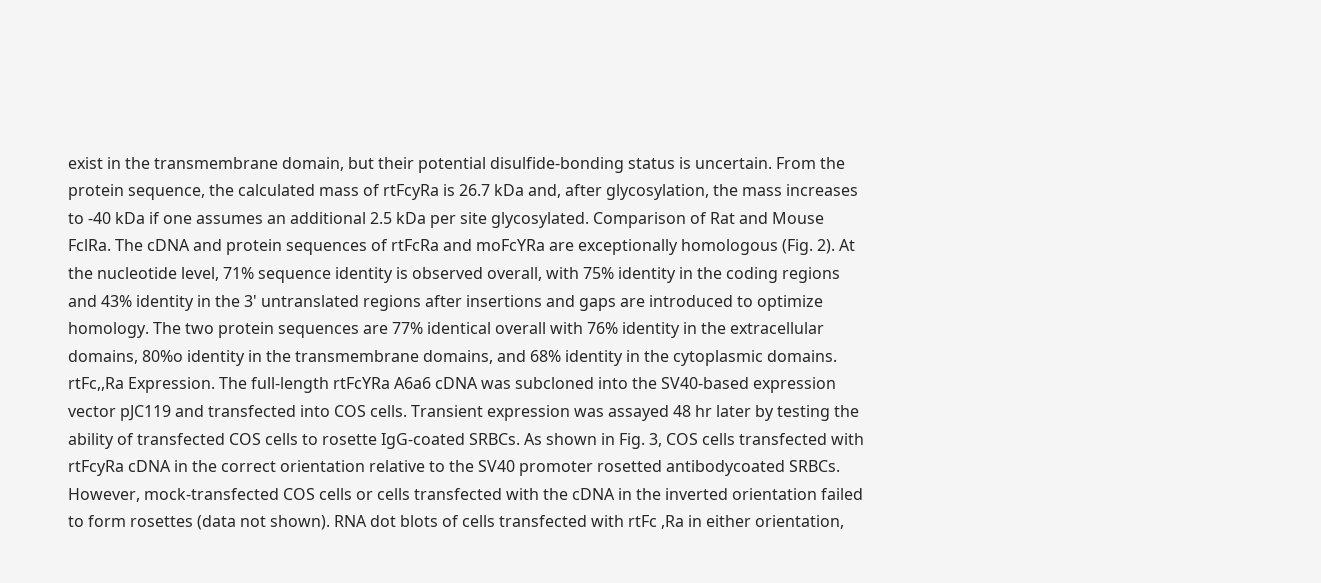exist in the transmembrane domain, but their potential disulfide-bonding status is uncertain. From the protein sequence, the calculated mass of rtFcyRa is 26.7 kDa and, after glycosylation, the mass increases to -40 kDa if one assumes an additional 2.5 kDa per site glycosylated. Comparison of Rat and Mouse FclRa. The cDNA and protein sequences of rtFcRa and moFcYRa are exceptionally homologous (Fig. 2). At the nucleotide level, 71% sequence identity is observed overall, with 75% identity in the coding regions and 43% identity in the 3' untranslated regions after insertions and gaps are introduced to optimize homology. The two protein sequences are 77% identical overall with 76% identity in the extracellular domains, 80%o identity in the transmembrane domains, and 68% identity in the cytoplasmic domains. rtFc,,Ra Expression. The full-length rtFcYRa A6a6 cDNA was subcloned into the SV40-based expression vector pJC119 and transfected into COS cells. Transient expression was assayed 48 hr later by testing the ability of transfected COS cells to rosette IgG-coated SRBCs. As shown in Fig. 3, COS cells transfected with rtFcyRa cDNA in the correct orientation relative to the SV40 promoter rosetted antibodycoated SRBCs. However, mock-transfected COS cells or cells transfected with the cDNA in the inverted orientation failed to form rosettes (data not shown). RNA dot blots of cells transfected with rtFc ,Ra in either orientation,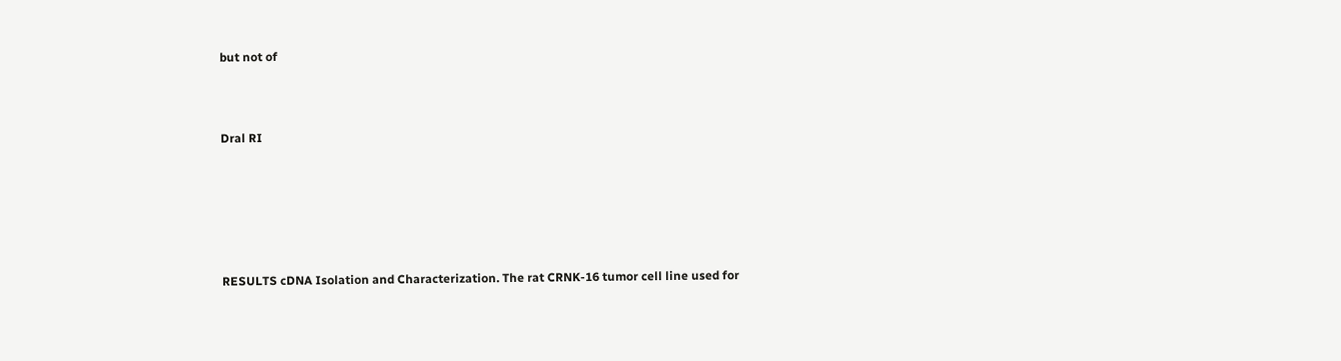but not of



Dral RI






RESULTS cDNA Isolation and Characterization. The rat CRNK-16 tumor cell line used for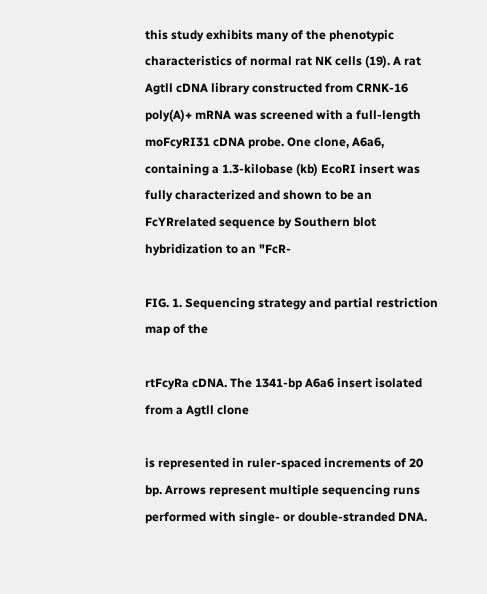this study exhibits many of the phenotypic characteristics of normal rat NK cells (19). A rat Agtll cDNA library constructed from CRNK-16 poly(A)+ mRNA was screened with a full-length moFcyRI31 cDNA probe. One clone, A6a6, containing a 1.3-kilobase (kb) EcoRI insert was fully characterized and shown to be an FcYRrelated sequence by Southern blot hybridization to an "FcR-

FIG. 1. Sequencing strategy and partial restriction map of the

rtFcyRa cDNA. The 1341-bp A6a6 insert isolated from a Agtll clone

is represented in ruler-spaced increments of 20 bp. Arrows represent multiple sequencing runs performed with single- or double-stranded DNA.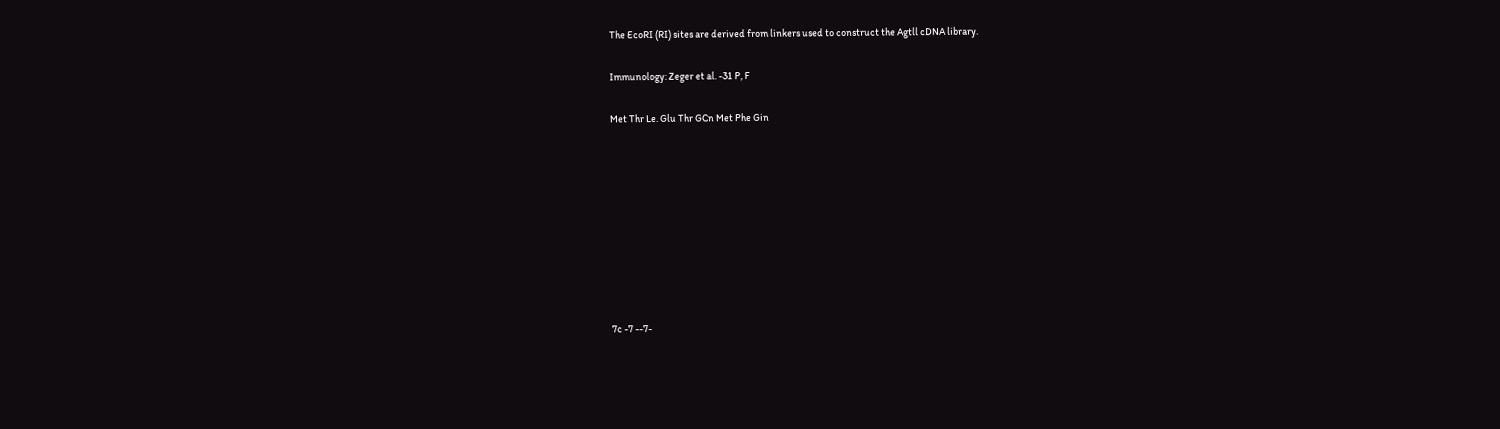The EcoRI (RI) sites are derived from linkers used to construct the Agtll cDNA library.

Immunology: Zeger et al. -31 P, F

Met Thr Le. Glu Thr GCn Met Phe Gin









7c -7 --7-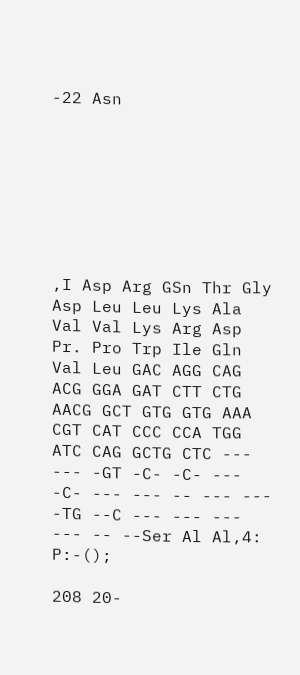-22 Asn








,I Asp Arg GSn Thr Gly Asp Leu Leu Lys Ala Val Val Lys Arg Asp Pr. Pro Trp Ile Gln Val Leu GAC AGG CAG ACG GGA GAT CTT CTG AACG GCT GTG GTG AAA CGT CAT CCC CCA TGG ATC CAG GCTG CTC --- --- -GT -C- -C- --- -C- --- --- -- --- --- -TG --C --- --- --- --- -- --Ser Al Al,4: P:-();

208 20-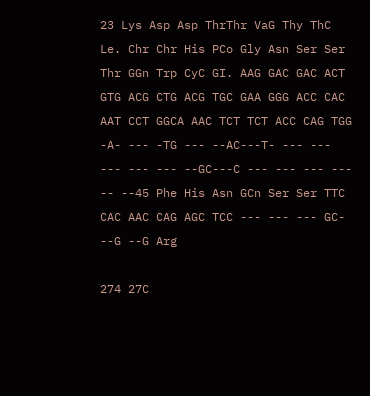23 Lys Asp Asp ThrThr VaG Thy ThC Le. Chr Chr His PCo Gly Asn Ser Ser Thr GGn Trp CyC GI. AAG GAC GAC ACT GTG ACG CTG ACG TGC GAA GGG ACC CAC AAT CCT GGCA AAC TCT TCT ACC CAG TGG -A- --- -TG --- --AC---T- --- --- --- --- --- --GC---C --- --- --- --- -- --45 Phe His Asn GCn Ser Ser TTC CAC AAC CAG AGC TCC --- --- --- GC- --G --G Arg

274 27C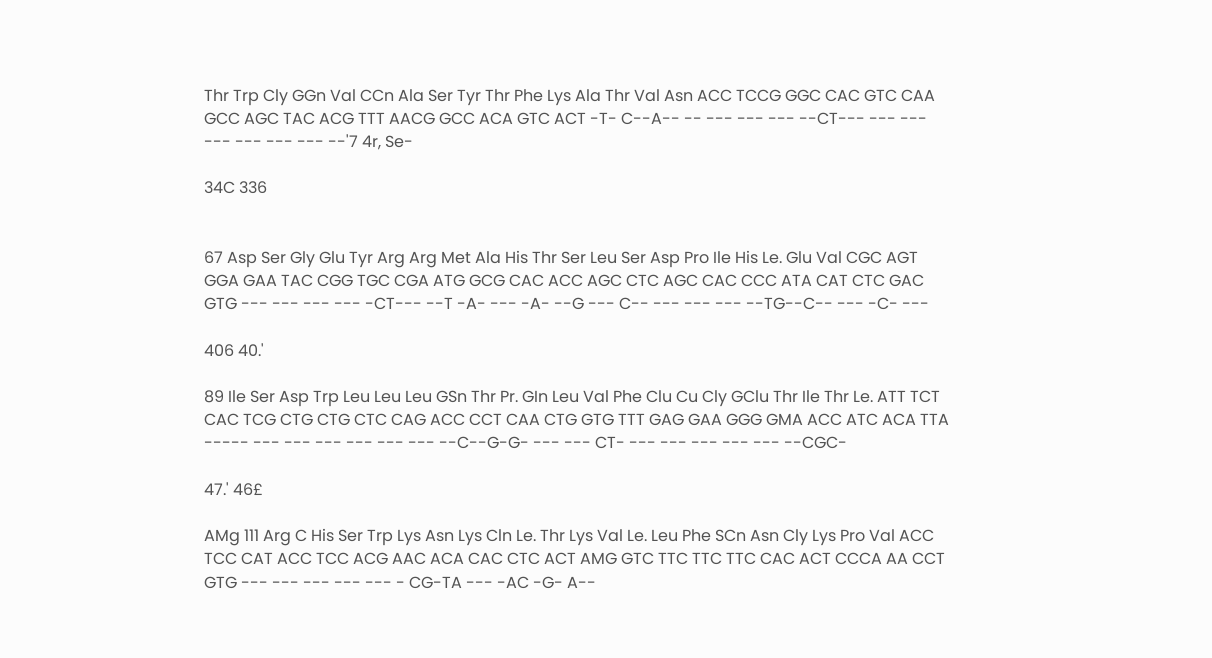Thr Trp Cly GGn Val CCn Ala Ser Tyr Thr Phe Lys Ala Thr Val Asn ACC TCCG GGC CAC GTC CAA GCC AGC TAC ACG TTT AACG GCC ACA GTC ACT -T- C--A-- -- --- --- --- --CT--- --- --- --- --- --- --- --'7 4r, Se-

34C 336


67 Asp Ser Gly Glu Tyr Arg Arg Met Ala His Thr Ser Leu Ser Asp Pro Ile His Le. Glu Val CGC AGT GGA GAA TAC CGG TGC CGA ATG GCG CAC ACC AGC CTC AGC CAC CCC ATA CAT CTC GAC GTG --- --- --- --- -CT--- --T -A- --- -A- --G --- C-- --- --- --- --TG--C-- --- -C- ---

406 40.'

89 Ile Ser Asp Trp Leu Leu Leu GSn Thr Pr. GIn Leu Val Phe Clu Cu Cly GClu Thr Ile Thr Le. ATT TCT CAC TCG CTG CTG CTC CAG ACC CCT CAA CTG GTG TTT GAG GAA GGG GMA ACC ATC ACA TTA ----- --- --- --- --- --- --- --C--G-G- --- --- CT- --- --- --- --- --- --CGC-

47.' 46£

AMg 111 Arg C His Ser Trp Lys Asn Lys Cln Le. Thr Lys Val Le. Leu Phe SCn Asn Cly Lys Pro Val ACC TCC CAT ACC TCC ACG AAC ACA CAC CTC ACT AMG GTC TTC TTC TTC CAC ACT CCCA AA CCT GTG --- --- --- --- --- - CG-TA --- -AC -G- A--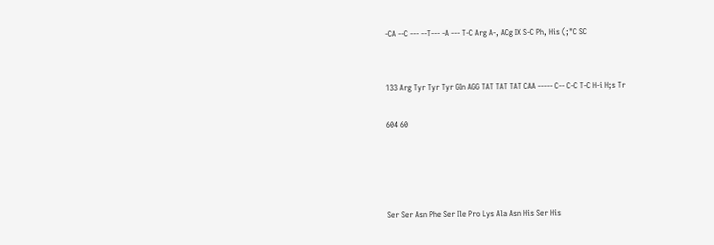-CA --C --- --T--- -A --- T-C Arg A-, ACg IX S-C Ph, His (;"C SC


133 Arg Tyr Tyr Tyr GIn AGG TAT TAT TAT CAA ----- C-- C-C T-C H-i H;s Tr

604 60




Ser Ser Asn Phe Ser Ile Pro Lys Ala Asn His Ser His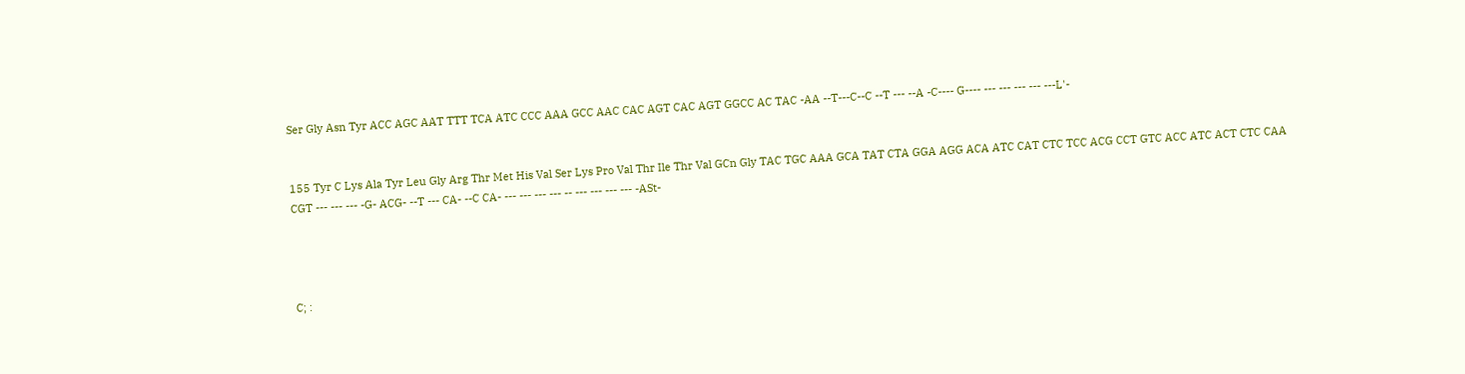Ser Gly Asn Tyr ACC AGC AAT TTT TCA ATC CCC AAA GCC AAC CAC AGT CAC AGT GGCC AC TAC -AA --T---C--C --T --- --A -C---- G---- --- --- --- --- ---L'-


155 Tyr C Lys Ala Tyr Leu Gly Arg Thr Met His Val Ser Lys Pro Val Thr Ile Thr Val GCn Gly TAC TGC AAA GCA TAT CTA GGA AGG ACA ATC CAT CTC TCC ACG CCT GTC ACC ATC ACT CTC CAA CGT --- --- --- -G- ACG- --T --- CA- --C CA- --- --- --- --- -- --- --- --- --- -ASt-




C; :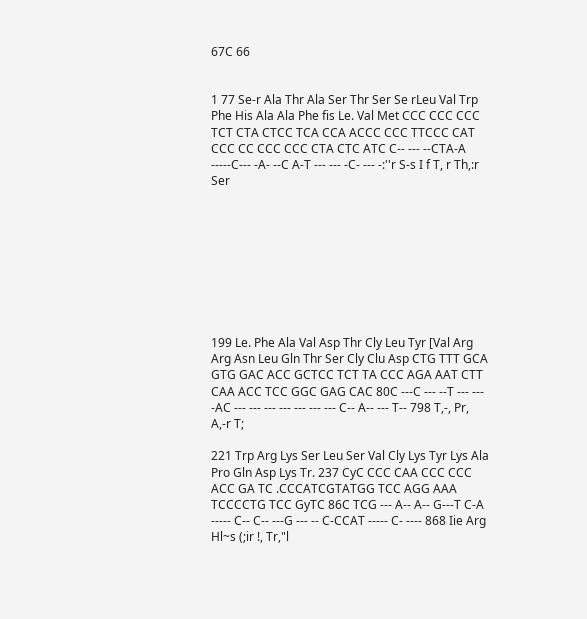67C 66


1 77 Se-r Ala Thr Ala Ser Thr Ser Se rLeu Val Trp Phe His Ala Ala Phe fis Le. Val Met CCC CCC CCC TCT CTA CTCC TCA CCA ACCC CCC TTCCC CAT CCC CC CCC CCC CTA CTC ATC C-- --- --CTA-A -----C--- -A- --C A-T --- --- -C- --- -:''r S-s I f T, r Th,:r Ser









199 Le. Phe Ala Val Asp Thr Cly Leu Tyr [Val Arg Arg Asn Leu Gln Thr Ser Cly Clu Asp CTG TTT GCA GTG GAC ACC GCTCC TCT TA CCC AGA AAT CTT CAA ACC TCC GGC GAG CAC 80C ---C --- --T --- --- -AC --- --- --- --- --- --- --- C-- A-- --- T-- 798 T,-, Pr, A,-r T;

221 Trp Arg Lys Ser Leu Ser Val Cly Lys Tyr Lys Ala Pro Gln Asp Lys Tr. 237 CyC CCC CAA CCC CCC ACC GA TC .CCCATCGTATGG TCC AGG AAA TCCCCTG TCC GyTC 86C TCG --- A-- A-- G---T C-A ----- C-- C-- ---G --- -- C-CCAT ----- C- ---- 868 Iie Arg Hl~s (;ir !, Tr,"l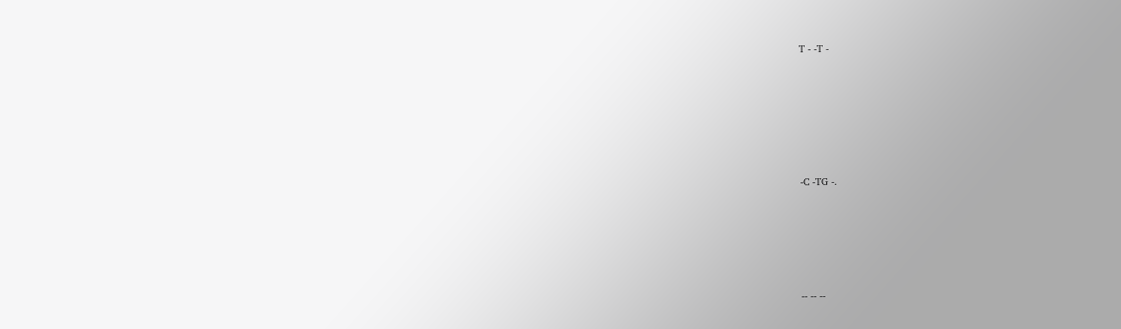T - -T -






-C -TG -.





-- -- --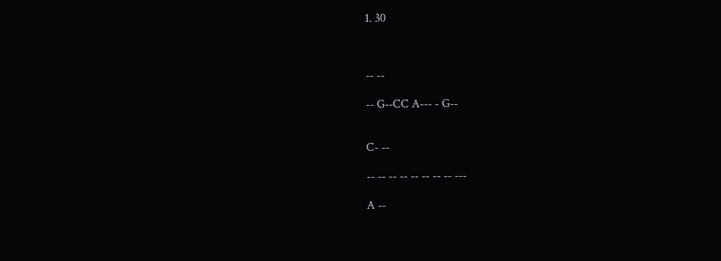1. 30



-- --

-- G--CC A--- - G--


C- --

-- -- -- -- -- -- -- -- ---

A --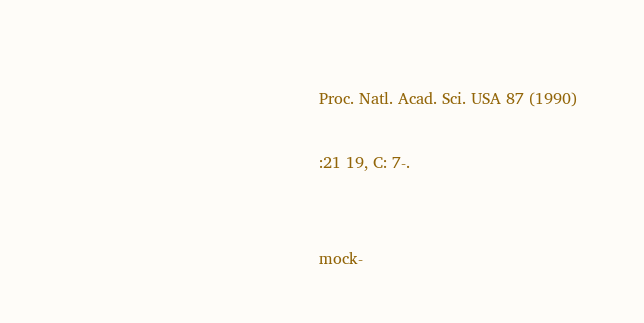Proc. Natl. Acad. Sci. USA 87 (1990)

:21 19, C: 7-.


mock-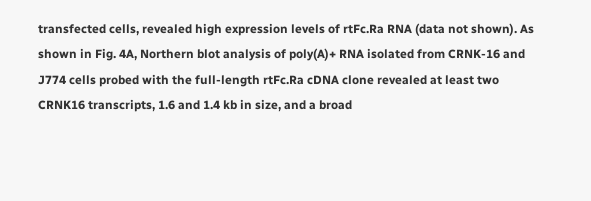transfected cells, revealed high expression levels of rtFc.Ra RNA (data not shown). As shown in Fig. 4A, Northern blot analysis of poly(A)+ RNA isolated from CRNK-16 and J774 cells probed with the full-length rtFc.Ra cDNA clone revealed at least two CRNK16 transcripts, 1.6 and 1.4 kb in size, and a broad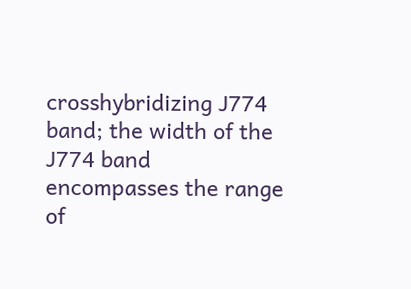crosshybridizing J774 band; the width of the J774 band encompasses the range of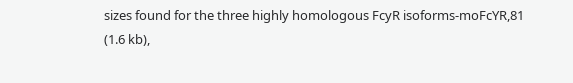sizes found for the three highly homologous FcyR isoforms-moFcYR,81 (1.6 kb),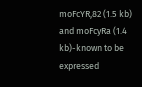moFcYR,82 (1.5 kb) and moFcyRa (1.4 kb)-known to be expressed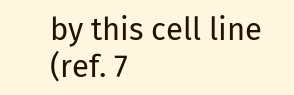by this cell line (ref. 7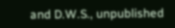and D.W.S., unpublished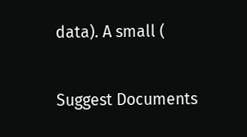data). A small (

Suggest Documents